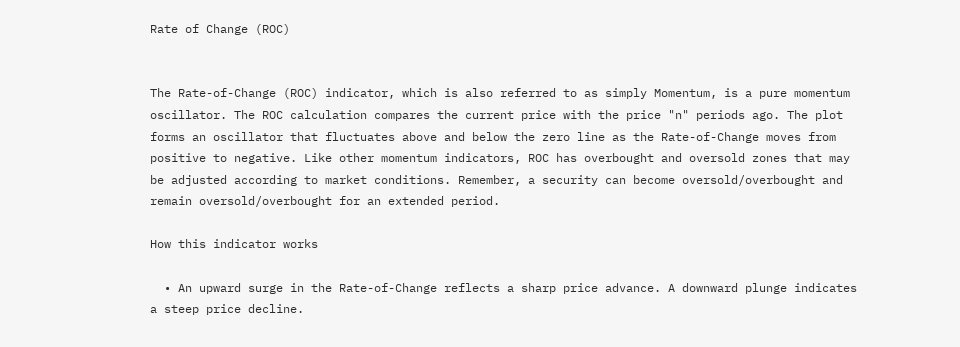Rate of Change (ROC)


The Rate-of-Change (ROC) indicator, which is also referred to as simply Momentum, is a pure momentum oscillator. The ROC calculation compares the current price with the price "n" periods ago. The plot forms an oscillator that fluctuates above and below the zero line as the Rate-of-Change moves from positive to negative. Like other momentum indicators, ROC has overbought and oversold zones that may be adjusted according to market conditions. Remember, a security can become oversold/overbought and remain oversold/overbought for an extended period.

How this indicator works

  • An upward surge in the Rate-of-Change reflects a sharp price advance. A downward plunge indicates a steep price decline.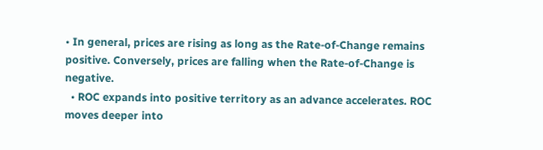• In general, prices are rising as long as the Rate-of-Change remains positive. Conversely, prices are falling when the Rate-of-Change is negative.
  • ROC expands into positive territory as an advance accelerates. ROC moves deeper into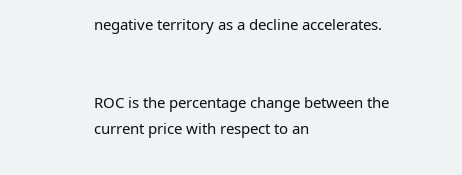negative territory as a decline accelerates.


ROC is the percentage change between the current price with respect to an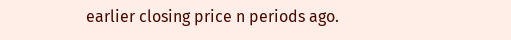earlier closing price n periods ago.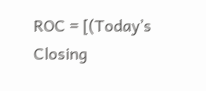ROC = [(Today’s Closing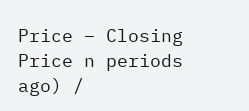Price – Closing Price n periods ago) /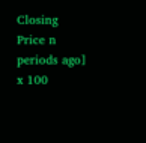Closing Price n periods ago] x 100